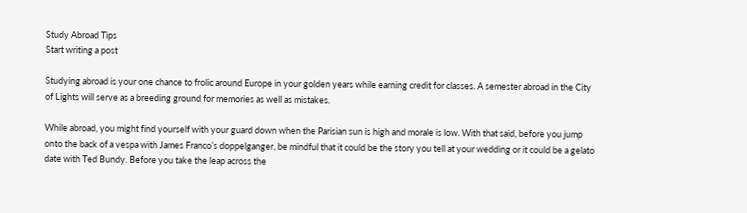Study Abroad Tips
Start writing a post

Studying abroad is your one chance to frolic around Europe in your golden years while earning credit for classes. A semester abroad in the City of Lights will serve as a breeding ground for memories as well as mistakes.

While abroad, you might find yourself with your guard down when the Parisian sun is high and morale is low. With that said, before you jump onto the back of a vespa with James Franco’s doppelganger, be mindful that it could be the story you tell at your wedding or it could be a gelato date with Ted Bundy. Before you take the leap across the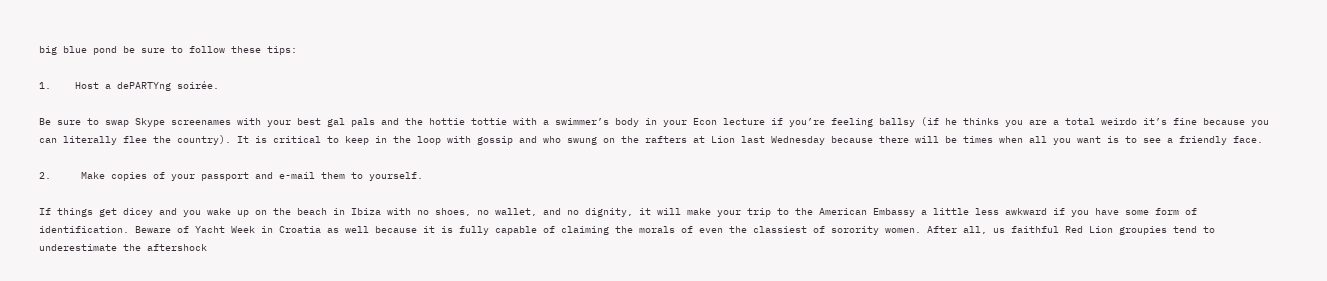big blue pond be sure to follow these tips:

1.    Host a dePARTYng soirée.

Be sure to swap Skype screenames with your best gal pals and the hottie tottie with a swimmer’s body in your Econ lecture if you’re feeling ballsy (if he thinks you are a total weirdo it’s fine because you can literally flee the country). It is critical to keep in the loop with gossip and who swung on the rafters at Lion last Wednesday because there will be times when all you want is to see a friendly face.

2.     Make copies of your passport and e-mail them to yourself.

If things get dicey and you wake up on the beach in Ibiza with no shoes, no wallet, and no dignity, it will make your trip to the American Embassy a little less awkward if you have some form of identification. Beware of Yacht Week in Croatia as well because it is fully capable of claiming the morals of even the classiest of sorority women. After all, us faithful Red Lion groupies tend to underestimate the aftershock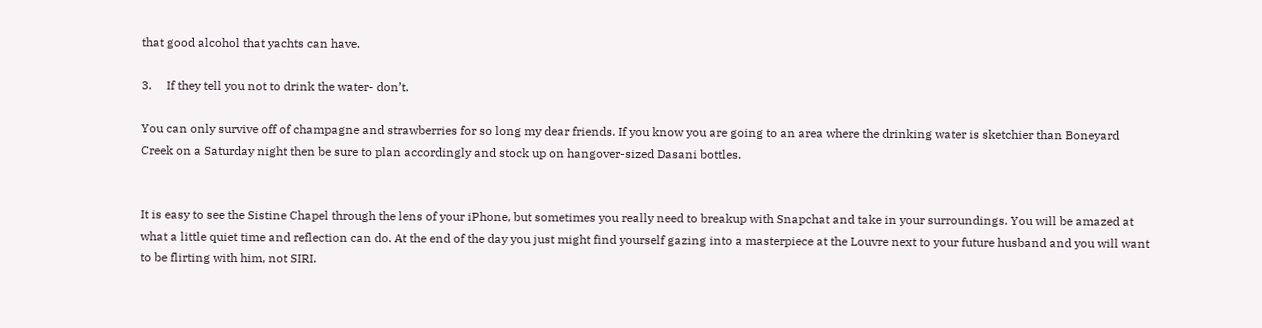that good alcohol that yachts can have.

3.     If they tell you not to drink the water- don’t.

You can only survive off of champagne and strawberries for so long my dear friends. If you know you are going to an area where the drinking water is sketchier than Boneyard Creek on a Saturday night then be sure to plan accordingly and stock up on hangover-sized Dasani bottles.


It is easy to see the Sistine Chapel through the lens of your iPhone, but sometimes you really need to breakup with Snapchat and take in your surroundings. You will be amazed at what a little quiet time and reflection can do. At the end of the day you just might find yourself gazing into a masterpiece at the Louvre next to your future husband and you will want to be flirting with him, not SIRI.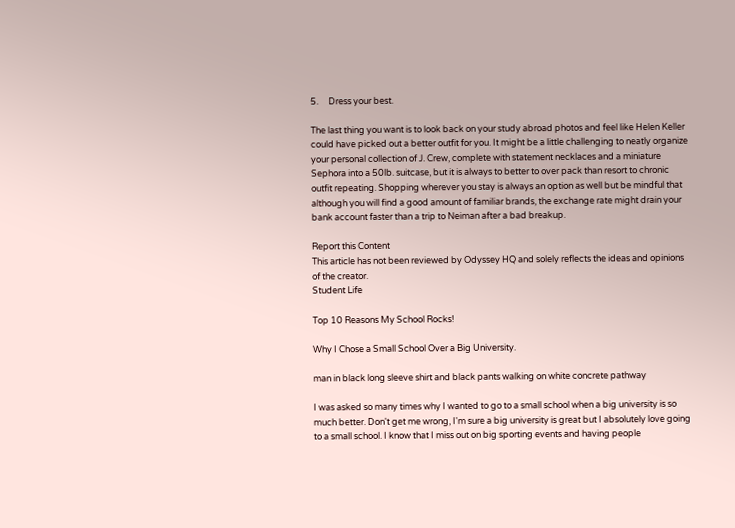5.     Dress your best.

The last thing you want is to look back on your study abroad photos and feel like Helen Keller could have picked out a better outfit for you. It might be a little challenging to neatly organize your personal collection of J. Crew, complete with statement necklaces and a miniature Sephora into a 50lb. suitcase, but it is always to better to over pack than resort to chronic outfit repeating. Shopping wherever you stay is always an option as well but be mindful that although you will find a good amount of familiar brands, the exchange rate might drain your bank account faster than a trip to Neiman after a bad breakup.

Report this Content
This article has not been reviewed by Odyssey HQ and solely reflects the ideas and opinions of the creator.
Student Life

Top 10 Reasons My School Rocks!

Why I Chose a Small School Over a Big University.

man in black long sleeve shirt and black pants walking on white concrete pathway

I was asked so many times why I wanted to go to a small school when a big university is so much better. Don't get me wrong, I'm sure a big university is great but I absolutely love going to a small school. I know that I miss out on big sporting events and having people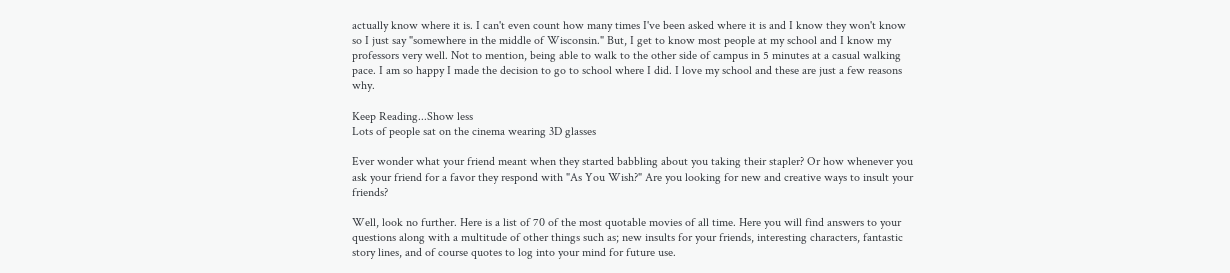actually know where it is. I can't even count how many times I've been asked where it is and I know they won't know so I just say "somewhere in the middle of Wisconsin." But, I get to know most people at my school and I know my professors very well. Not to mention, being able to walk to the other side of campus in 5 minutes at a casual walking pace. I am so happy I made the decision to go to school where I did. I love my school and these are just a few reasons why.

Keep Reading...Show less
Lots of people sat on the cinema wearing 3D glasses

Ever wonder what your friend meant when they started babbling about you taking their stapler? Or how whenever you ask your friend for a favor they respond with "As You Wish?" Are you looking for new and creative ways to insult your friends?

Well, look no further. Here is a list of 70 of the most quotable movies of all time. Here you will find answers to your questions along with a multitude of other things such as; new insults for your friends, interesting characters, fantastic story lines, and of course quotes to log into your mind for future use.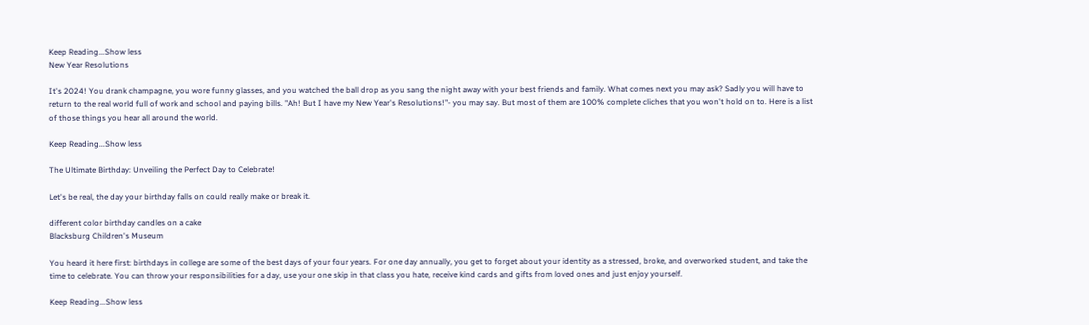Keep Reading...Show less
New Year Resolutions

It's 2024! You drank champagne, you wore funny glasses, and you watched the ball drop as you sang the night away with your best friends and family. What comes next you may ask? Sadly you will have to return to the real world full of work and school and paying bills. "Ah! But I have my New Year's Resolutions!"- you may say. But most of them are 100% complete cliches that you won't hold on to. Here is a list of those things you hear all around the world.

Keep Reading...Show less

The Ultimate Birthday: Unveiling the Perfect Day to Celebrate!

Let's be real, the day your birthday falls on could really make or break it.

different color birthday candles on a cake
Blacksburg Children's Museum

You heard it here first: birthdays in college are some of the best days of your four years. For one day annually, you get to forget about your identity as a stressed, broke, and overworked student, and take the time to celebrate. You can throw your responsibilities for a day, use your one skip in that class you hate, receive kind cards and gifts from loved ones and just enjoy yourself.

Keep Reading...Show less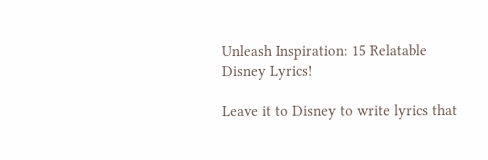Unleash Inspiration: 15 Relatable Disney Lyrics!

Leave it to Disney to write lyrics that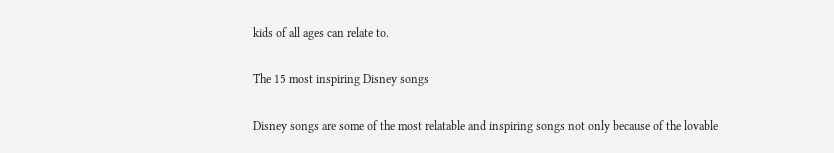kids of all ages can relate to.

The 15 most inspiring Disney songs

Disney songs are some of the most relatable and inspiring songs not only because of the lovable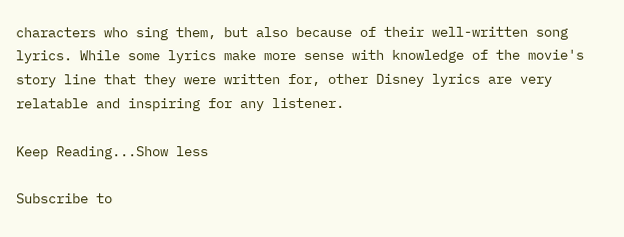characters who sing them, but also because of their well-written song lyrics. While some lyrics make more sense with knowledge of the movie's story line that they were written for, other Disney lyrics are very relatable and inspiring for any listener.

Keep Reading...Show less

Subscribe to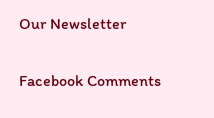Our Newsletter

Facebook Comments